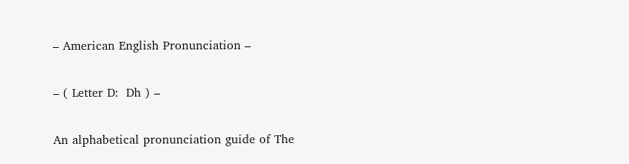– American English Pronunciation –

– ( Letter D:  Dh ) –

An alphabetical pronunciation guide of The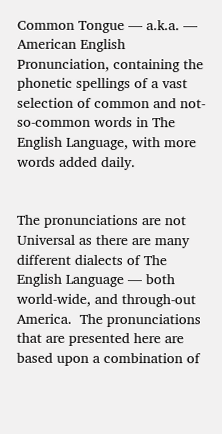Common Tongue — a.k.a. — American English Pronunciation, containing the phonetic spellings of a vast selection of common and not-so-common words in The English Language, with more words added daily.


The pronunciations are not Universal as there are many different dialects of The English Language — both world-wide, and through-out America.  The pronunciations that are presented here are based upon a combination of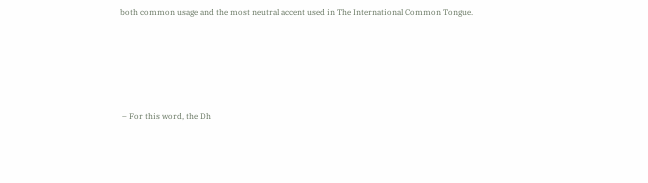both common usage and the most neutral accent used in The International Common Tongue.





 – For this word, the Dh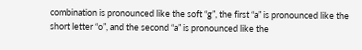combination is pronounced like the soft “g”, the first “a” is pronounced like the short letter “o”, and the second “a” is pronounced like the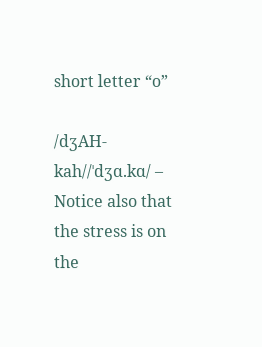short letter “o”

/dʒAH-kah//ˈdʒɑ.kɑ/ – Notice also that the stress is on the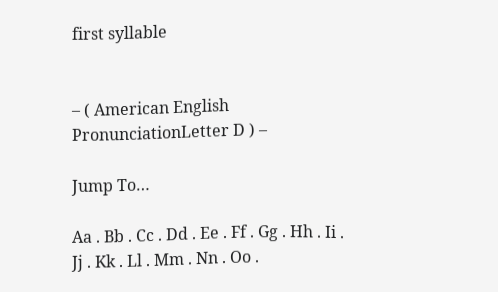first syllable


– ( American English PronunciationLetter D ) –

Jump To…

Aa . Bb . Cc . Dd . Ee . Ff . Gg . Hh . Ii . Jj . Kk . Ll . Mm . Nn . Oo .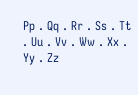Pp . Qq . Rr . Ss . Tt . Uu . Vv . Ww . Xx . Yy . Zz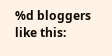%d bloggers like this: